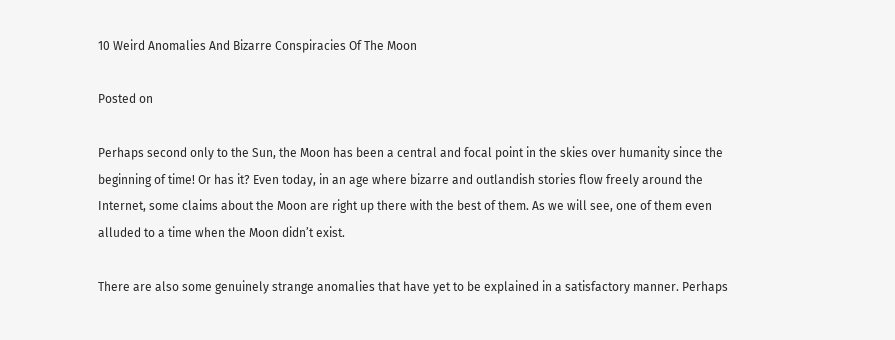10 Weird Anomalies And Bizarre Conspiracies Of The Moon

Posted on

Perhaps second only to the Sun, the Moon has been a central and focal point in the skies over humanity since the beginning of time! Or has it? Even today, in an age where bizarre and outlandish stories flow freely around the Internet, some claims about the Moon are right up there with the best of them. As we will see, one of them even alluded to a time when the Moon didn’t exist.

There are also some genuinely strange anomalies that have yet to be explained in a satisfactory manner. Perhaps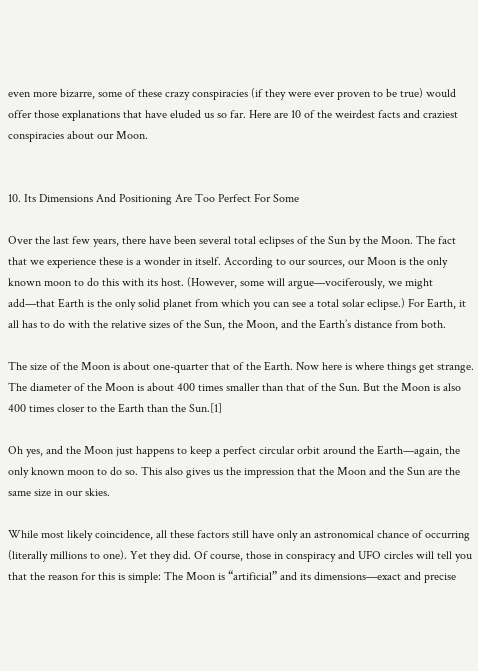even more bizarre, some of these crazy conspiracies (if they were ever proven to be true) would offer those explanations that have eluded us so far. Here are 10 of the weirdest facts and craziest conspiracies about our Moon.


10. Its Dimensions And Positioning Are Too Perfect For Some

Over the last few years, there have been several total eclipses of the Sun by the Moon. The fact that we experience these is a wonder in itself. According to our sources, our Moon is the only known moon to do this with its host. (However, some will argue—vociferously, we might add—that Earth is the only solid planet from which you can see a total solar eclipse.) For Earth, it all has to do with the relative sizes of the Sun, the Moon, and the Earth’s distance from both.

The size of the Moon is about one-quarter that of the Earth. Now here is where things get strange. The diameter of the Moon is about 400 times smaller than that of the Sun. But the Moon is also 400 times closer to the Earth than the Sun.[1]

Oh yes, and the Moon just happens to keep a perfect circular orbit around the Earth—again, the only known moon to do so. This also gives us the impression that the Moon and the Sun are the same size in our skies.

While most likely coincidence, all these factors still have only an astronomical chance of occurring (literally millions to one). Yet they did. Of course, those in conspiracy and UFO circles will tell you that the reason for this is simple: The Moon is “artificial” and its dimensions—exact and precise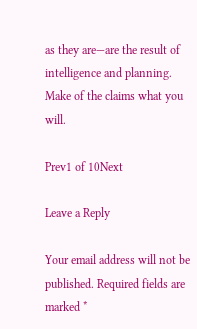as they are—are the result of intelligence and planning. Make of the claims what you will.

Prev1 of 10Next

Leave a Reply

Your email address will not be published. Required fields are marked *